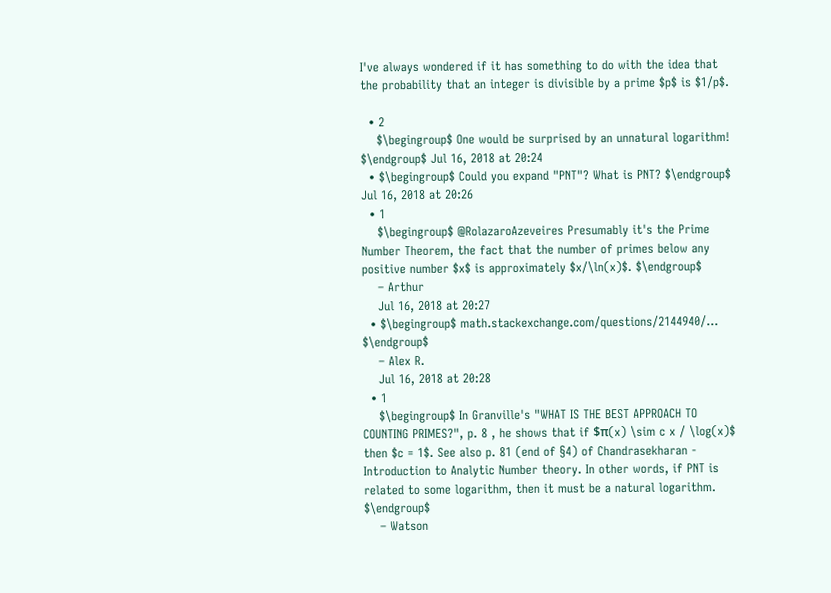I've always wondered if it has something to do with the idea that the probability that an integer is divisible by a prime $p$ is $1/p$.

  • 2
    $\begingroup$ One would be surprised by an unnatural logarithm! $\endgroup$ Jul 16, 2018 at 20:24
  • $\begingroup$ Could you expand "PNT"? What is PNT? $\endgroup$ Jul 16, 2018 at 20:26
  • 1
    $\begingroup$ @RolazaroAzeveires Presumably it's the Prime Number Theorem, the fact that the number of primes below any positive number $x$ is approximately $x/\ln(x)$. $\endgroup$
    – Arthur
    Jul 16, 2018 at 20:27
  • $\begingroup$ math.stackexchange.com/questions/2144940/… $\endgroup$
    – Alex R.
    Jul 16, 2018 at 20:28
  • 1
    $\begingroup$ In Granville's "WHAT IS THE BEST APPROACH TO COUNTING PRIMES?", p. 8 , he shows that if $π(x) \sim c x / \log(x)$ then $c = 1$. See also p. 81 (end of §4) of Chandrasekharan - Introduction to Analytic Number theory. In other words, if PNT is related to some logarithm, then it must be a natural logarithm. $\endgroup$
    – Watson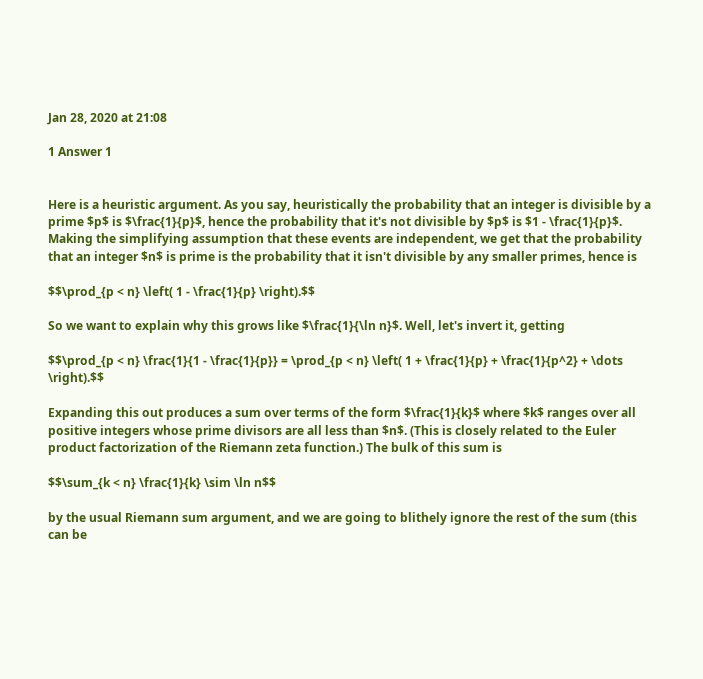Jan 28, 2020 at 21:08

1 Answer 1


Here is a heuristic argument. As you say, heuristically the probability that an integer is divisible by a prime $p$ is $\frac{1}{p}$, hence the probability that it's not divisible by $p$ is $1 - \frac{1}{p}$. Making the simplifying assumption that these events are independent, we get that the probability that an integer $n$ is prime is the probability that it isn't divisible by any smaller primes, hence is

$$\prod_{p < n} \left( 1 - \frac{1}{p} \right).$$

So we want to explain why this grows like $\frac{1}{\ln n}$. Well, let's invert it, getting

$$\prod_{p < n} \frac{1}{1 - \frac{1}{p}} = \prod_{p < n} \left( 1 + \frac{1}{p} + \frac{1}{p^2} + \dots \right).$$

Expanding this out produces a sum over terms of the form $\frac{1}{k}$ where $k$ ranges over all positive integers whose prime divisors are all less than $n$. (This is closely related to the Euler product factorization of the Riemann zeta function.) The bulk of this sum is

$$\sum_{k < n} \frac{1}{k} \sim \ln n$$

by the usual Riemann sum argument, and we are going to blithely ignore the rest of the sum (this can be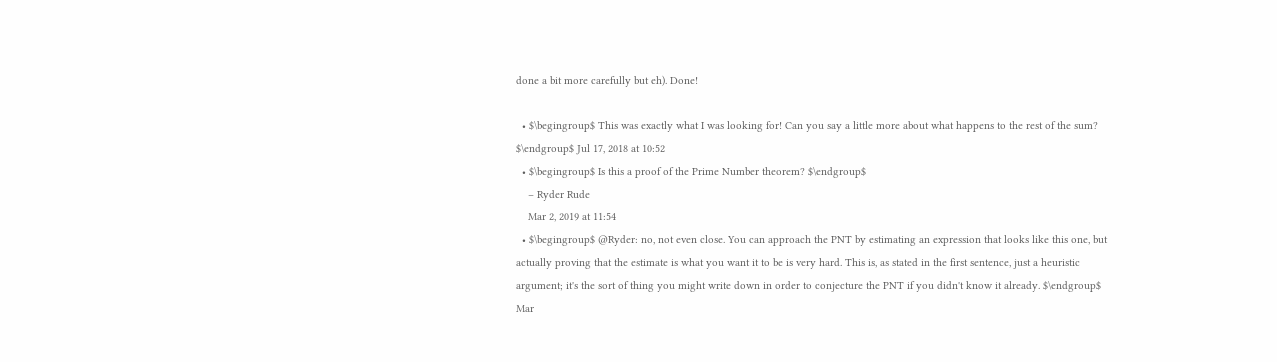done a bit more carefully but eh). Done!

  • $\begingroup$ This was exactly what I was looking for! Can you say a little more about what happens to the rest of the sum? $\endgroup$ Jul 17, 2018 at 10:52
  • $\begingroup$ Is this a proof of the Prime Number theorem? $\endgroup$
    – Ryder Rude
    Mar 2, 2019 at 11:54
  • $\begingroup$ @Ryder: no, not even close. You can approach the PNT by estimating an expression that looks like this one, but actually proving that the estimate is what you want it to be is very hard. This is, as stated in the first sentence, just a heuristic argument; it's the sort of thing you might write down in order to conjecture the PNT if you didn't know it already. $\endgroup$ Mar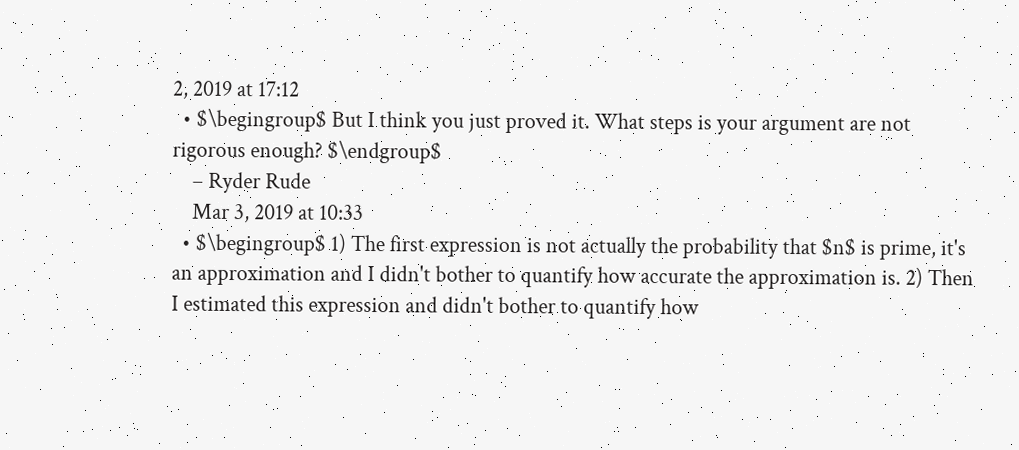2, 2019 at 17:12
  • $\begingroup$ But I think you just proved it. What steps is your argument are not rigorous enough? $\endgroup$
    – Ryder Rude
    Mar 3, 2019 at 10:33
  • $\begingroup$ 1) The first expression is not actually the probability that $n$ is prime, it's an approximation and I didn't bother to quantify how accurate the approximation is. 2) Then I estimated this expression and didn't bother to quantify how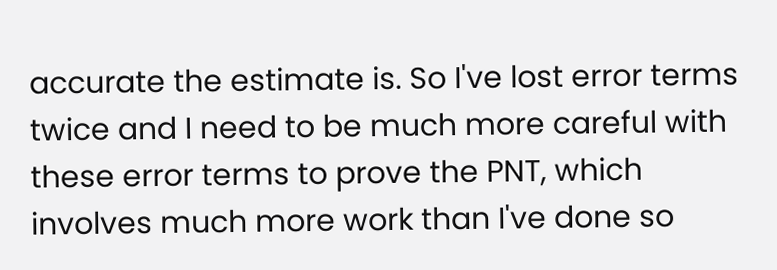accurate the estimate is. So I've lost error terms twice and I need to be much more careful with these error terms to prove the PNT, which involves much more work than I've done so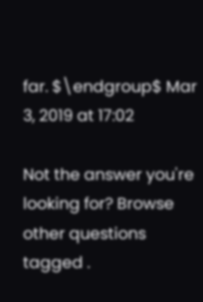far. $\endgroup$ Mar 3, 2019 at 17:02

Not the answer you're looking for? Browse other questions tagged .